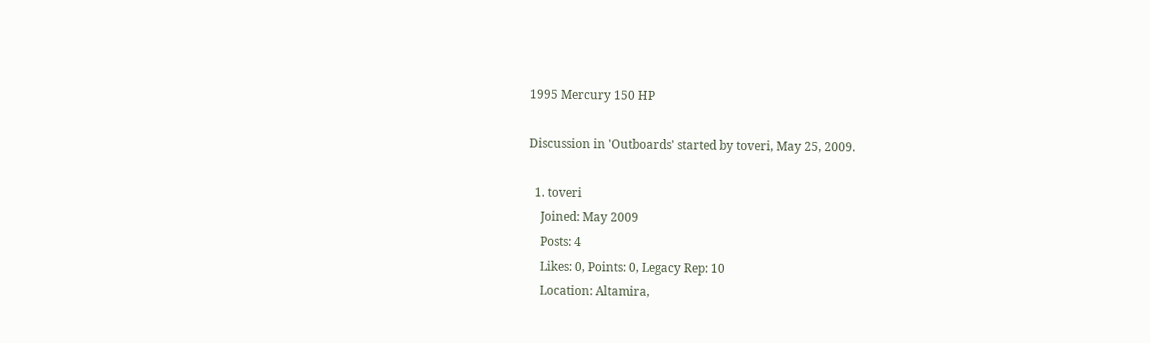1995 Mercury 150 HP

Discussion in 'Outboards' started by toveri, May 25, 2009.

  1. toveri
    Joined: May 2009
    Posts: 4
    Likes: 0, Points: 0, Legacy Rep: 10
    Location: Altamira,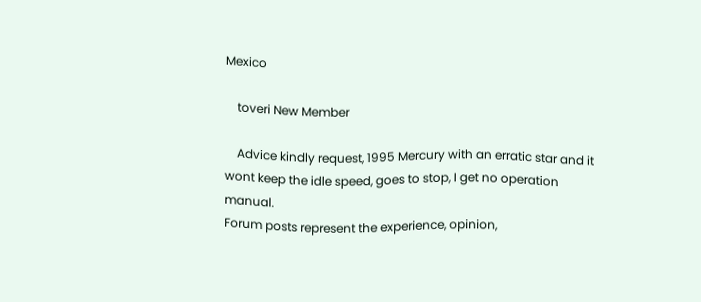Mexico

    toveri New Member

    Advice kindly request, 1995 Mercury with an erratic star and it wont keep the idle speed, goes to stop, I get no operation manual.
Forum posts represent the experience, opinion,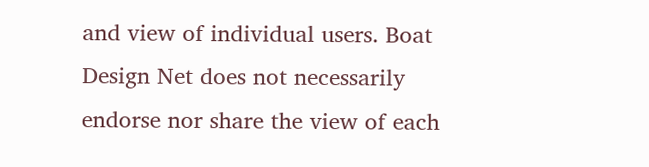and view of individual users. Boat Design Net does not necessarily endorse nor share the view of each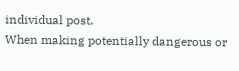individual post.
When making potentially dangerous or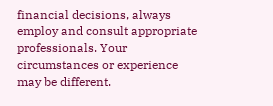financial decisions, always employ and consult appropriate professionals. Your circumstances or experience may be different.